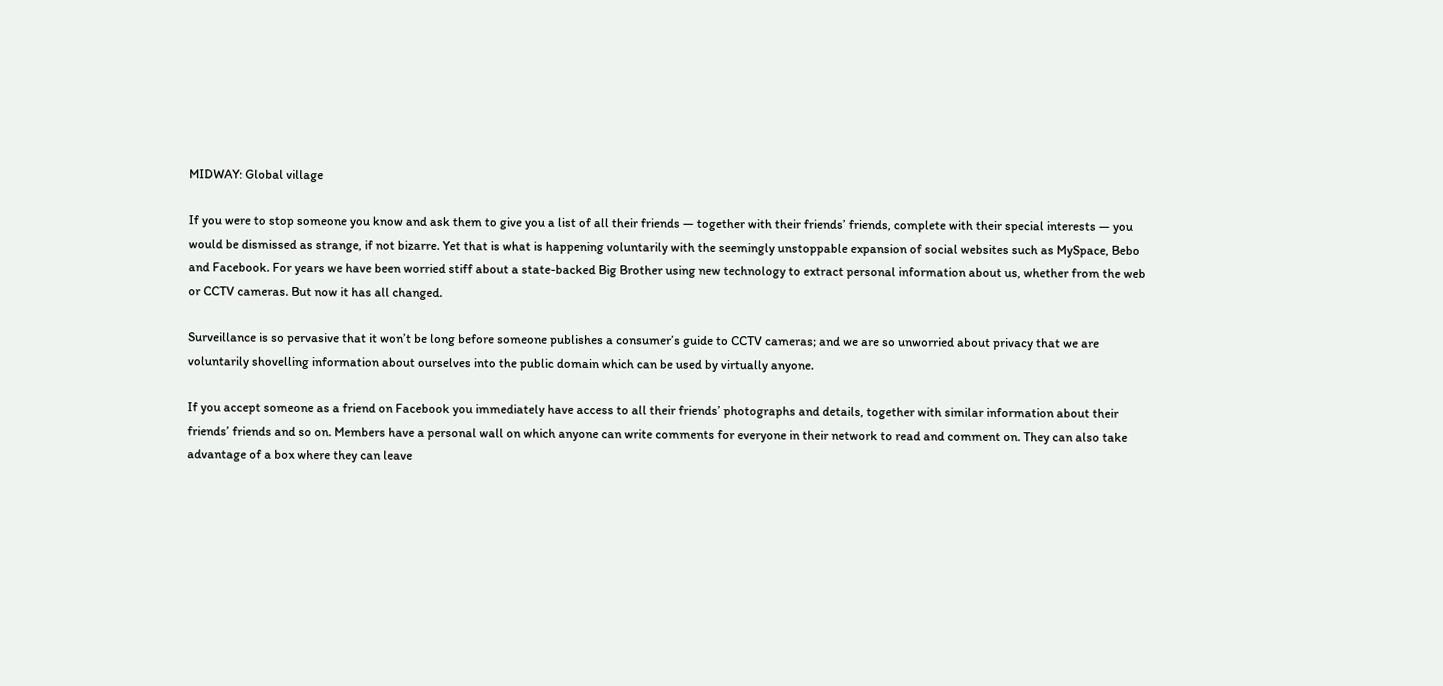MIDWAY: Global village

If you were to stop someone you know and ask them to give you a list of all their friends — together with their friends’ friends, complete with their special interests — you would be dismissed as strange, if not bizarre. Yet that is what is happening voluntarily with the seemingly unstoppable expansion of social websites such as MySpace, Bebo and Facebook. For years we have been worried stiff about a state-backed Big Brother using new technology to extract personal information about us, whether from the web or CCTV cameras. But now it has all changed.

Surveillance is so pervasive that it won’t be long before someone publishes a consumer’s guide to CCTV cameras; and we are so unworried about privacy that we are voluntarily shovelling information about ourselves into the public domain which can be used by virtually anyone.

If you accept someone as a friend on Facebook you immediately have access to all their friends’ photographs and details, together with similar information about their friends’ friends and so on. Members have a personal wall on which anyone can write comments for everyone in their network to read and comment on. They can also take advantage of a box where they can leave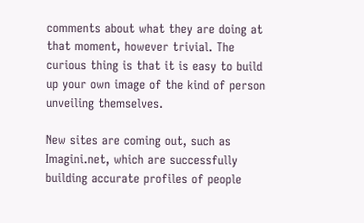comments about what they are doing at that moment, however trivial. The curious thing is that it is easy to build up your own image of the kind of person unveiling themselves.

New sites are coming out, such as Imagini.net, which are successfully building accurate profiles of people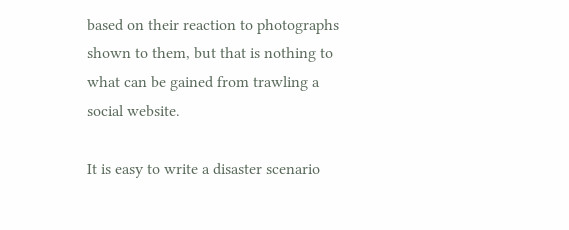based on their reaction to photographs shown to them, but that is nothing to what can be gained from trawling a social website.

It is easy to write a disaster scenario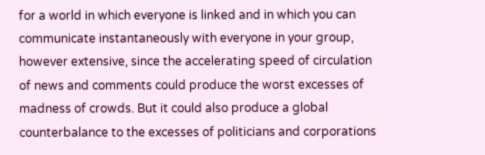for a world in which everyone is linked and in which you can communicate instantaneously with everyone in your group, however extensive, since the accelerating speed of circulation of news and comments could produce the worst excesses of madness of crowds. But it could also produce a global counterbalance to the excesses of politicians and corporations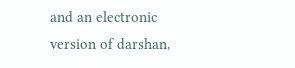and an electronic version of darshan,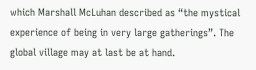which Marshall McLuhan described as “the mystical experience of being in very large gatherings”. The global village may at last be at hand.